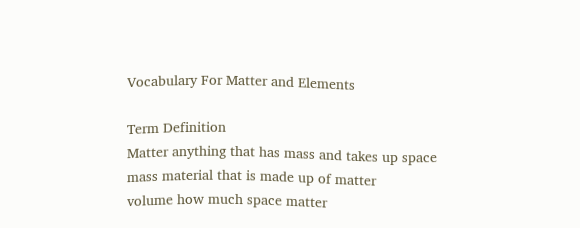Vocabulary For Matter and Elements

Term Definition
Matter anything that has mass and takes up space
mass material that is made up of matter
volume how much space matter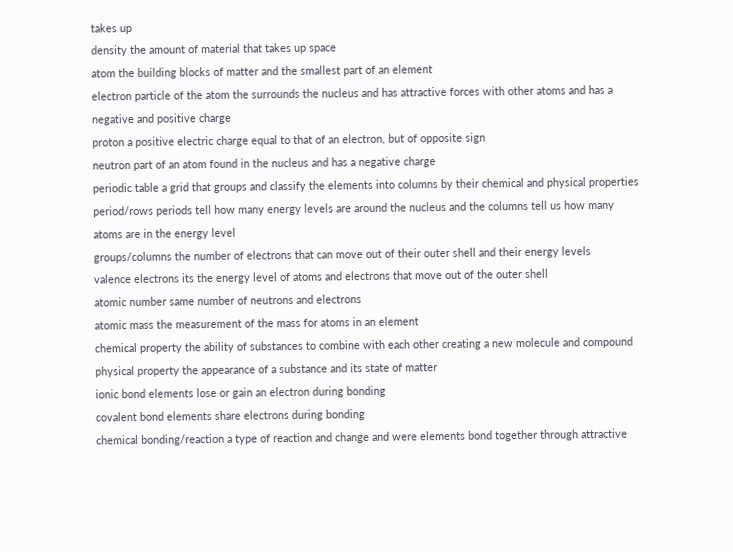takes up
density the amount of material that takes up space
atom the building blocks of matter and the smallest part of an element
electron particle of the atom the surrounds the nucleus and has attractive forces with other atoms and has a negative and positive charge
proton a positive electric charge equal to that of an electron, but of opposite sign
neutron part of an atom found in the nucleus and has a negative charge
periodic table a grid that groups and classify the elements into columns by their chemical and physical properties
period/rows periods tell how many energy levels are around the nucleus and the columns tell us how many atoms are in the energy level
groups/columns the number of electrons that can move out of their outer shell and their energy levels
valence electrons its the energy level of atoms and electrons that move out of the outer shell
atomic number same number of neutrons and electrons
atomic mass the measurement of the mass for atoms in an element
chemical property the ability of substances to combine with each other creating a new molecule and compound
physical property the appearance of a substance and its state of matter
ionic bond elements lose or gain an electron during bonding
covalent bond elements share electrons during bonding
chemical bonding/reaction a type of reaction and change and were elements bond together through attractive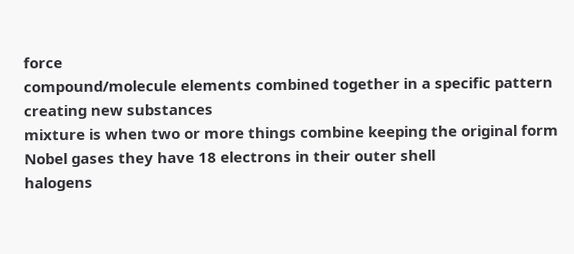force
compound/molecule elements combined together in a specific pattern creating new substances
mixture is when two or more things combine keeping the original form
Nobel gases they have 18 electrons in their outer shell
halogens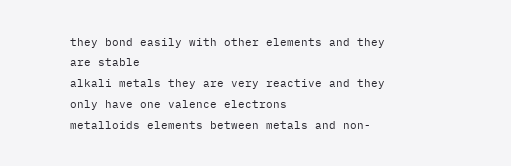they bond easily with other elements and they are stable
alkali metals they are very reactive and they only have one valence electrons
metalloids elements between metals and non-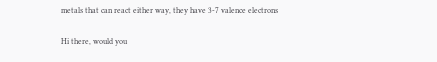metals that can react either way, they have 3-7 valence electrons

Hi there, would you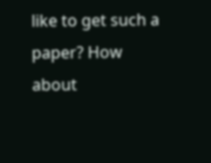like to get such a paper? How about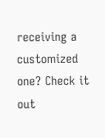receiving a customized one? Check it out